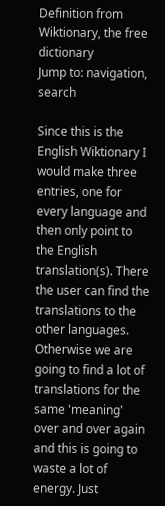Definition from Wiktionary, the free dictionary
Jump to: navigation, search

Since this is the English Wiktionary I would make three entries, one for every language and then only point to the English translation(s). There the user can find the translations to the other languages. Otherwise we are going to find a lot of translations for the same 'meaning' over and over again and this is going to waste a lot of energy. Just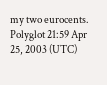my two eurocents. Polyglot 21:59 Apr 25, 2003 (UTC)